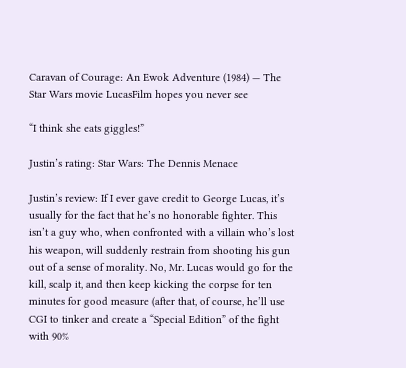Caravan of Courage: An Ewok Adventure (1984) — The Star Wars movie LucasFilm hopes you never see

“I think she eats giggles!”

Justin’s rating: Star Wars: The Dennis Menace

Justin’s review: If I ever gave credit to George Lucas, it’s usually for the fact that he’s no honorable fighter. This isn’t a guy who, when confronted with a villain who’s lost his weapon, will suddenly restrain from shooting his gun out of a sense of morality. No, Mr. Lucas would go for the kill, scalp it, and then keep kicking the corpse for ten minutes for good measure (after that, of course, he’ll use CGI to tinker and create a “Special Edition” of the fight with 90%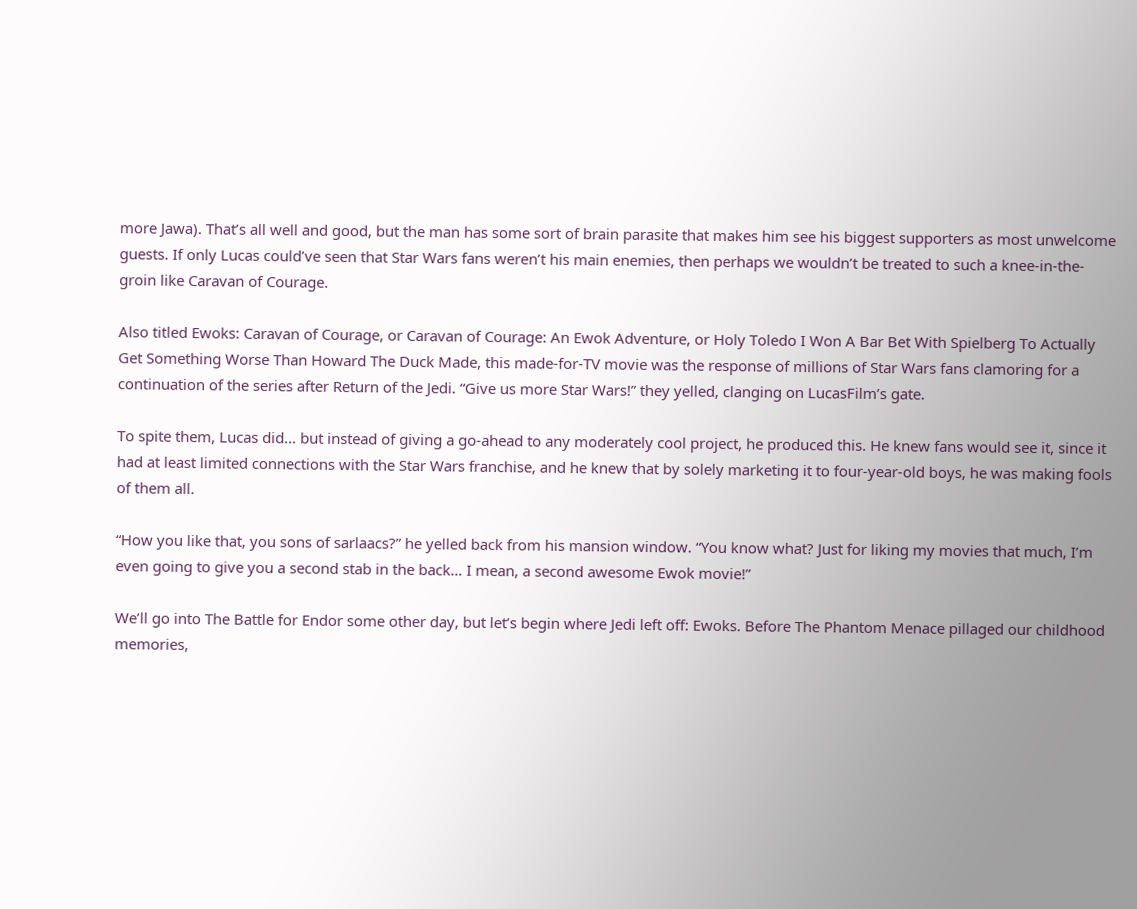more Jawa). That’s all well and good, but the man has some sort of brain parasite that makes him see his biggest supporters as most unwelcome guests. If only Lucas could’ve seen that Star Wars fans weren’t his main enemies, then perhaps we wouldn’t be treated to such a knee-in-the-groin like Caravan of Courage.

Also titled Ewoks: Caravan of Courage, or Caravan of Courage: An Ewok Adventure, or Holy Toledo I Won A Bar Bet With Spielberg To Actually Get Something Worse Than Howard The Duck Made, this made-for-TV movie was the response of millions of Star Wars fans clamoring for a continuation of the series after Return of the Jedi. “Give us more Star Wars!” they yelled, clanging on LucasFilm’s gate.

To spite them, Lucas did… but instead of giving a go-ahead to any moderately cool project, he produced this. He knew fans would see it, since it had at least limited connections with the Star Wars franchise, and he knew that by solely marketing it to four-year-old boys, he was making fools of them all.

“How you like that, you sons of sarlaacs?” he yelled back from his mansion window. “You know what? Just for liking my movies that much, I’m even going to give you a second stab in the back… I mean, a second awesome Ewok movie!”

We’ll go into The Battle for Endor some other day, but let’s begin where Jedi left off: Ewoks. Before The Phantom Menace pillaged our childhood memories,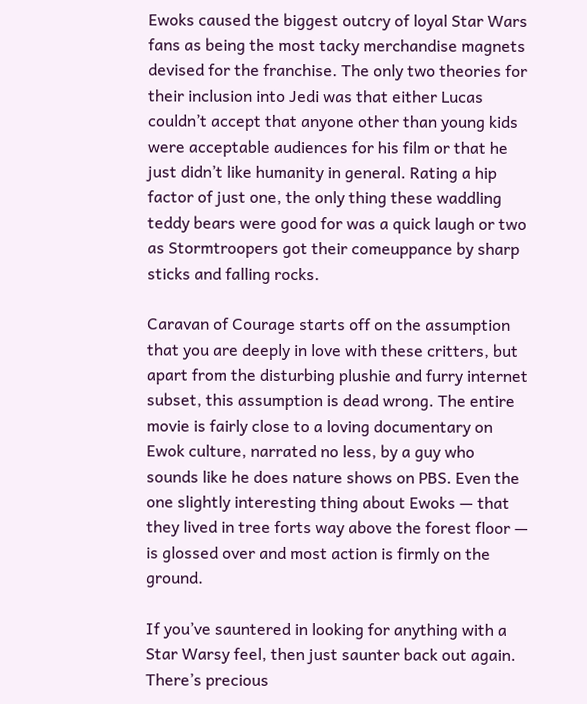Ewoks caused the biggest outcry of loyal Star Wars fans as being the most tacky merchandise magnets devised for the franchise. The only two theories for their inclusion into Jedi was that either Lucas couldn’t accept that anyone other than young kids were acceptable audiences for his film or that he just didn’t like humanity in general. Rating a hip factor of just one, the only thing these waddling teddy bears were good for was a quick laugh or two as Stormtroopers got their comeuppance by sharp sticks and falling rocks.

Caravan of Courage starts off on the assumption that you are deeply in love with these critters, but apart from the disturbing plushie and furry internet subset, this assumption is dead wrong. The entire movie is fairly close to a loving documentary on Ewok culture, narrated no less, by a guy who sounds like he does nature shows on PBS. Even the one slightly interesting thing about Ewoks — that they lived in tree forts way above the forest floor — is glossed over and most action is firmly on the ground.

If you’ve sauntered in looking for anything with a Star Warsy feel, then just saunter back out again. There’s precious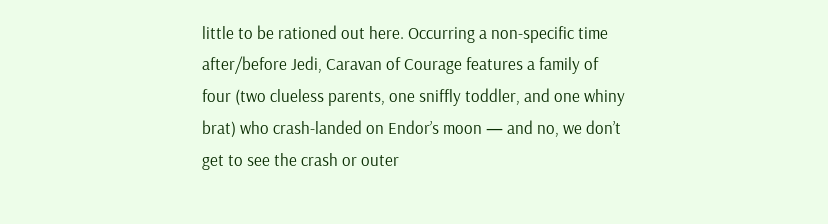little to be rationed out here. Occurring a non-specific time after/before Jedi, Caravan of Courage features a family of four (two clueless parents, one sniffly toddler, and one whiny brat) who crash-landed on Endor’s moon — and no, we don’t get to see the crash or outer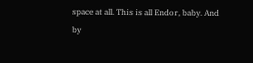space at all. This is all Endor, baby. And by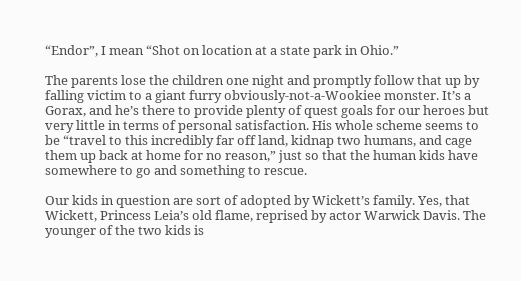“Endor”, I mean “Shot on location at a state park in Ohio.”

The parents lose the children one night and promptly follow that up by falling victim to a giant furry obviously-not-a-Wookiee monster. It’s a Gorax, and he’s there to provide plenty of quest goals for our heroes but very little in terms of personal satisfaction. His whole scheme seems to be “travel to this incredibly far off land, kidnap two humans, and cage them up back at home for no reason,” just so that the human kids have somewhere to go and something to rescue.

Our kids in question are sort of adopted by Wickett’s family. Yes, that Wickett, Princess Leia’s old flame, reprised by actor Warwick Davis. The younger of the two kids is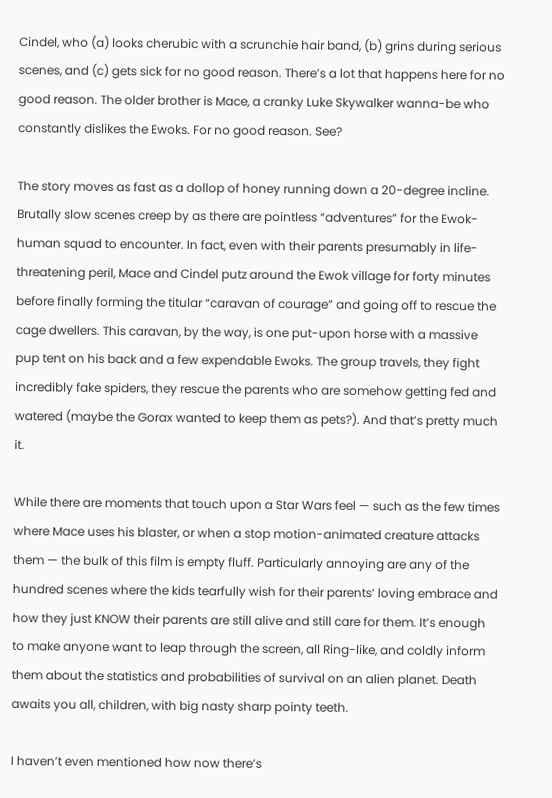Cindel, who (a) looks cherubic with a scrunchie hair band, (b) grins during serious scenes, and (c) gets sick for no good reason. There’s a lot that happens here for no good reason. The older brother is Mace, a cranky Luke Skywalker wanna-be who constantly dislikes the Ewoks. For no good reason. See?

The story moves as fast as a dollop of honey running down a 20-degree incline. Brutally slow scenes creep by as there are pointless “adventures” for the Ewok-human squad to encounter. In fact, even with their parents presumably in life-threatening peril, Mace and Cindel putz around the Ewok village for forty minutes before finally forming the titular “caravan of courage” and going off to rescue the cage dwellers. This caravan, by the way, is one put-upon horse with a massive pup tent on his back and a few expendable Ewoks. The group travels, they fight incredibly fake spiders, they rescue the parents who are somehow getting fed and watered (maybe the Gorax wanted to keep them as pets?). And that’s pretty much it.

While there are moments that touch upon a Star Wars feel — such as the few times where Mace uses his blaster, or when a stop motion-animated creature attacks them — the bulk of this film is empty fluff. Particularly annoying are any of the hundred scenes where the kids tearfully wish for their parents’ loving embrace and how they just KNOW their parents are still alive and still care for them. It’s enough to make anyone want to leap through the screen, all Ring-like, and coldly inform them about the statistics and probabilities of survival on an alien planet. Death awaits you all, children, with big nasty sharp pointy teeth.

I haven’t even mentioned how now there’s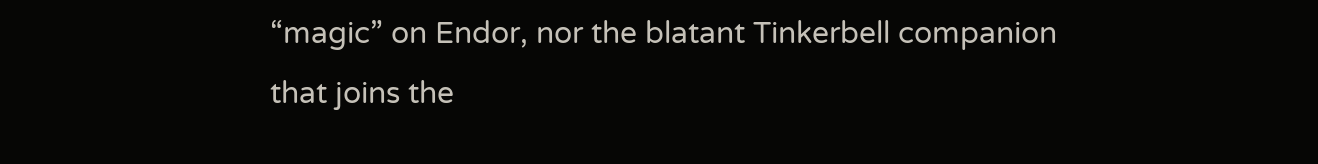“magic” on Endor, nor the blatant Tinkerbell companion that joins the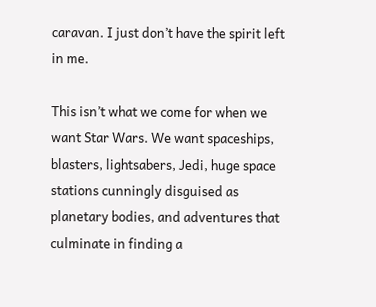caravan. I just don’t have the spirit left in me.

This isn’t what we come for when we want Star Wars. We want spaceships, blasters, lightsabers, Jedi, huge space stations cunningly disguised as planetary bodies, and adventures that culminate in finding a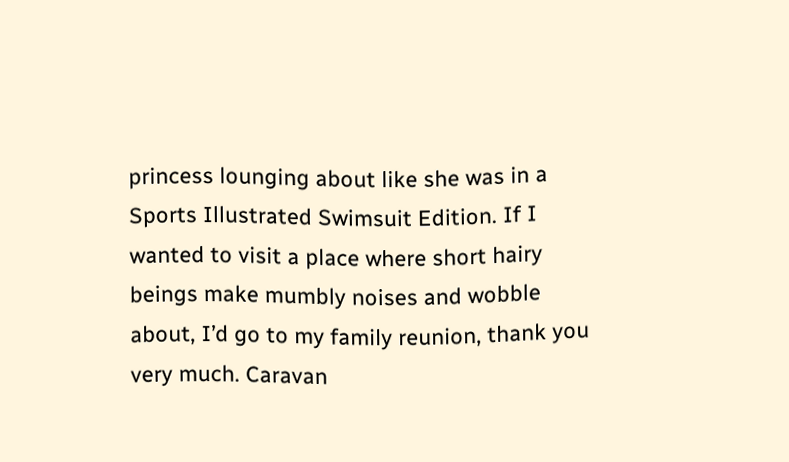princess lounging about like she was in a Sports Illustrated Swimsuit Edition. If I wanted to visit a place where short hairy beings make mumbly noises and wobble about, I’d go to my family reunion, thank you very much. Caravan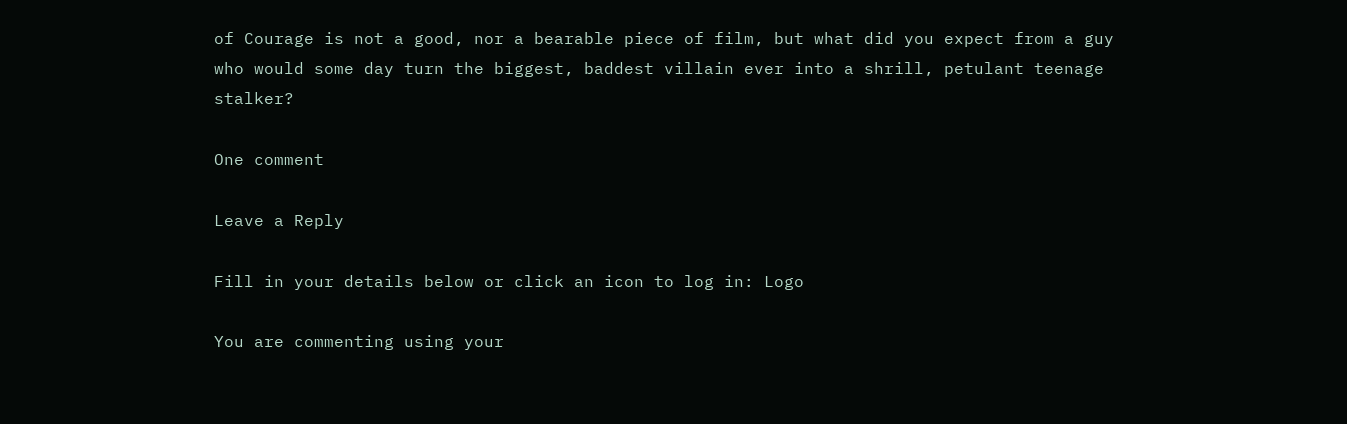of Courage is not a good, nor a bearable piece of film, but what did you expect from a guy who would some day turn the biggest, baddest villain ever into a shrill, petulant teenage stalker?

One comment

Leave a Reply

Fill in your details below or click an icon to log in: Logo

You are commenting using your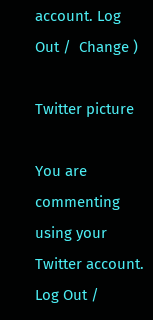account. Log Out /  Change )

Twitter picture

You are commenting using your Twitter account. Log Out /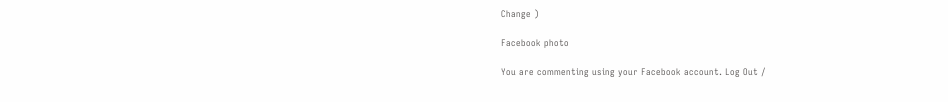Change )

Facebook photo

You are commenting using your Facebook account. Log Out /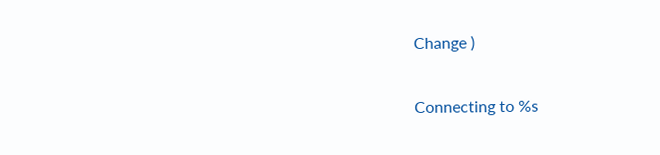Change )

Connecting to %s